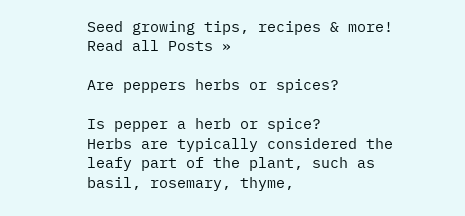Seed growing tips, recipes & more! Read all Posts »

Are peppers herbs or spices?

Is pepper a herb or spice?
Herbs are typically considered the leafy part of the plant, such as basil, rosemary, thyme,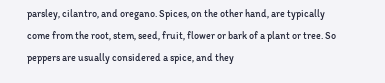parsley, cilantro, and oregano. Spices, on the other hand, are typically come from the root, stem, seed, fruit, flower or bark of a plant or tree. So peppers are usually considered a spice, and they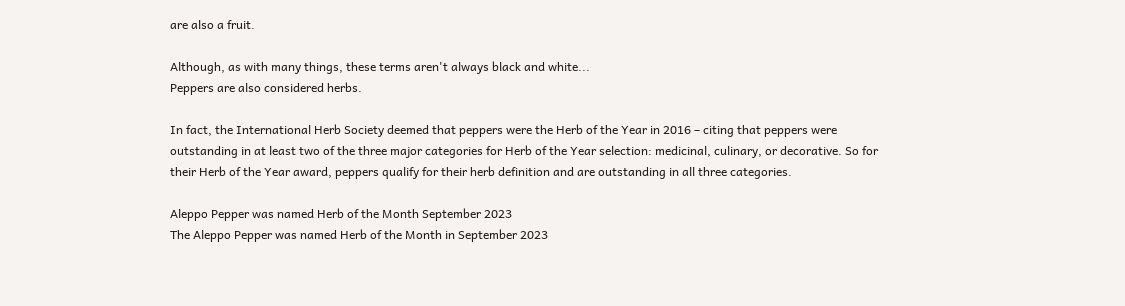are also a fruit.

Although, as with many things, these terms aren't always black and white...
Peppers are also considered herbs.

In fact, the International Herb Society deemed that peppers were the Herb of the Year in 2016 – citing that peppers were outstanding in at least two of the three major categories for Herb of the Year selection: medicinal, culinary, or decorative. So for their Herb of the Year award, peppers qualify for their herb definition and are outstanding in all three categories.

Aleppo Pepper was named Herb of the Month September 2023
The Aleppo Pepper was named Herb of the Month in September 2023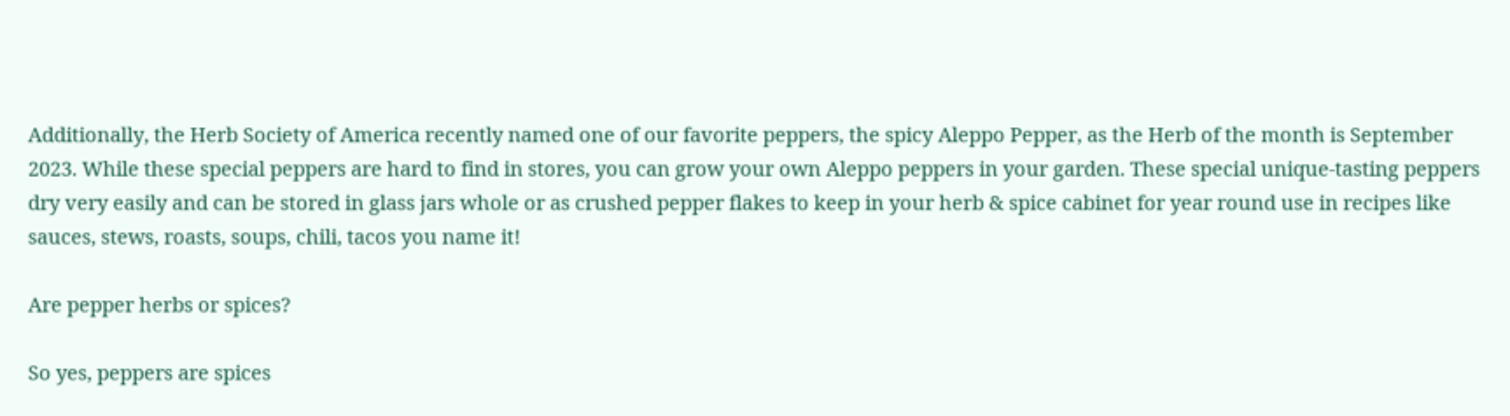Additionally, the Herb Society of America recently named one of our favorite peppers, the spicy Aleppo Pepper, as the Herb of the month is September 2023. While these special peppers are hard to find in stores, you can grow your own Aleppo peppers in your garden. These special unique-tasting peppers dry very easily and can be stored in glass jars whole or as crushed pepper flakes to keep in your herb & spice cabinet for year round use in recipes like sauces, stews, roasts, soups, chili, tacos you name it!

Are pepper herbs or spices?

So yes, peppers are spices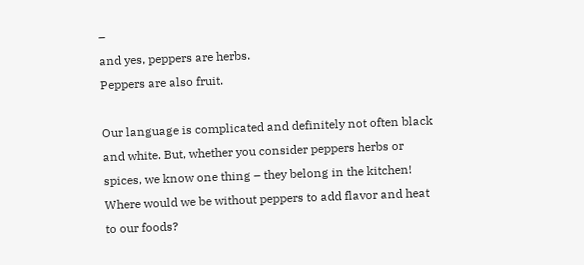–
and yes, peppers are herbs.
Peppers are also fruit.

Our language is complicated and definitely not often black and white. But, whether you consider peppers herbs or spices, we know one thing – they belong in the kitchen! Where would we be without peppers to add flavor and heat to our foods?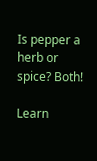Is pepper a herb or spice? Both!

Learn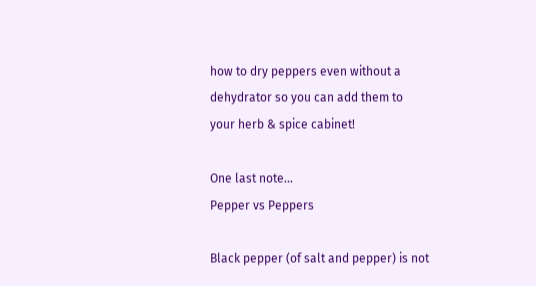how to dry peppers even without a dehydrator so you can add them to your herb & spice cabinet!

One last note...
Pepper vs Peppers

Black pepper (of salt and pepper) is not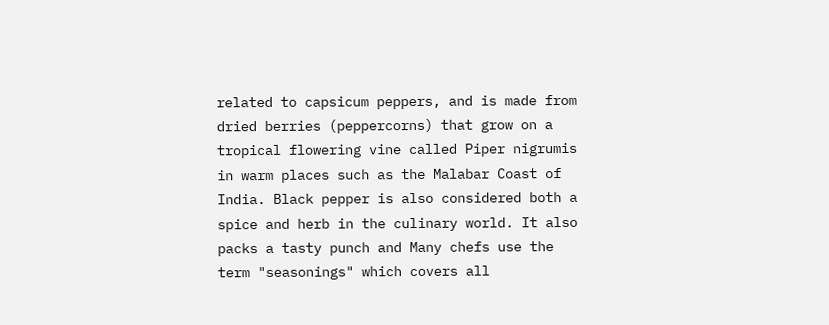related to capsicum peppers, and is made from dried berries (peppercorns) that grow on a tropical flowering vine called Piper nigrumis in warm places such as the Malabar Coast of India. Black pepper is also considered both a spice and herb in the culinary world. It also packs a tasty punch and Many chefs use the term "seasonings" which covers all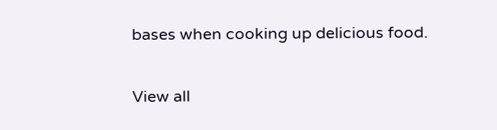bases when cooking up delicious food.


View all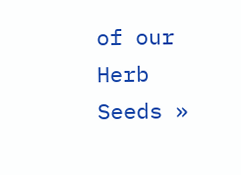of our Herb Seeds »